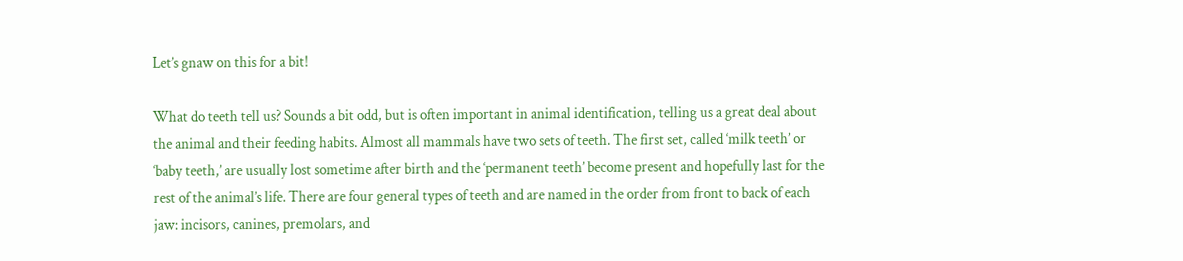Let’s gnaw on this for a bit!

What do teeth tell us? Sounds a bit odd, but is often important in animal identification, telling us a great deal about the animal and their feeding habits. Almost all mammals have two sets of teeth. The first set, called ‘milk teeth’ or ‘baby teeth,’ are usually lost sometime after birth and the ‘permanent teeth’ become present and hopefully last for the rest of the animal’s life. There are four general types of teeth and are named in the order from front to back of each jaw: incisors, canines, premolars, and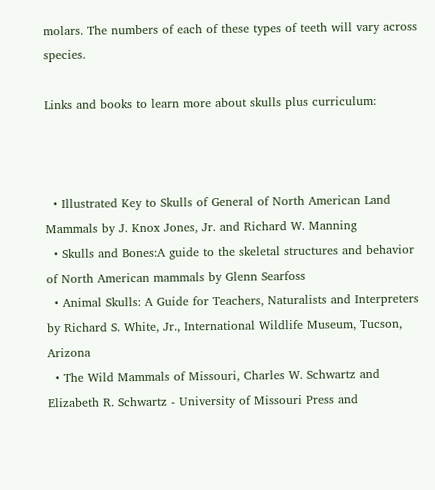molars. The numbers of each of these types of teeth will vary across species.

Links and books to learn more about skulls plus curriculum:



  • Illustrated Key to Skulls of General of North American Land Mammals by J. Knox Jones, Jr. and Richard W. Manning
  • Skulls and Bones:A guide to the skeletal structures and behavior of North American mammals by Glenn Searfoss
  • Animal Skulls: A Guide for Teachers, Naturalists and Interpreters by Richard S. White, Jr., International Wildlife Museum, Tucson, Arizona
  • The Wild Mammals of Missouri, Charles W. Schwartz and Elizabeth R. Schwartz - University of Missouri Press and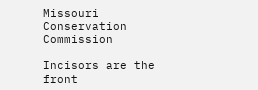Missouri Conservation Commission

Incisors are the front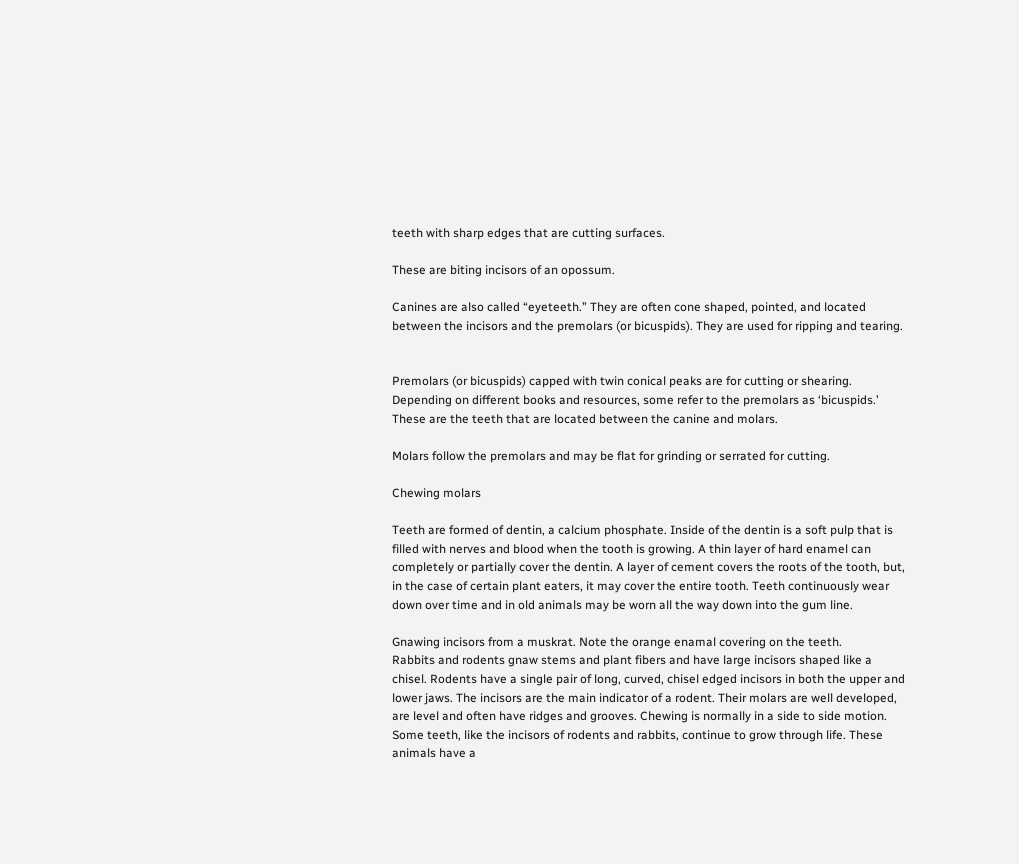teeth with sharp edges that are cutting surfaces.

These are biting incisors of an opossum.

Canines are also called “eyeteeth.” They are often cone shaped, pointed, and located between the incisors and the premolars (or bicuspids). They are used for ripping and tearing.


Premolars (or bicuspids) capped with twin conical peaks are for cutting or shearing. Depending on different books and resources, some refer to the premolars as ‘bicuspids.’ These are the teeth that are located between the canine and molars.

Molars follow the premolars and may be flat for grinding or serrated for cutting.

Chewing molars

Teeth are formed of dentin, a calcium phosphate. Inside of the dentin is a soft pulp that is filled with nerves and blood when the tooth is growing. A thin layer of hard enamel can completely or partially cover the dentin. A layer of cement covers the roots of the tooth, but, in the case of certain plant eaters, it may cover the entire tooth. Teeth continuously wear down over time and in old animals may be worn all the way down into the gum line.

Gnawing incisors from a muskrat. Note the orange enamal covering on the teeth.
Rabbits and rodents gnaw stems and plant fibers and have large incisors shaped like a chisel. Rodents have a single pair of long, curved, chisel edged incisors in both the upper and lower jaws. The incisors are the main indicator of a rodent. Their molars are well developed, are level and often have ridges and grooves. Chewing is normally in a side to side motion. Some teeth, like the incisors of rodents and rabbits, continue to grow through life. These animals have a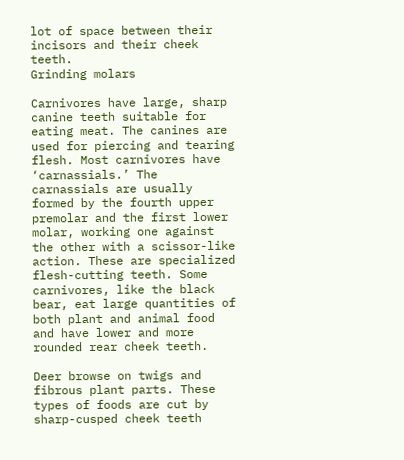lot of space between their incisors and their cheek teeth.
Grinding molars

Carnivores have large, sharp canine teeth suitable for eating meat. The canines are used for piercing and tearing flesh. Most carnivores have ‘carnassials.’ The carnassials are usually formed by the fourth upper premolar and the first lower molar, working one against the other with a scissor-like action. These are specialized flesh-cutting teeth. Some carnivores, like the black bear, eat large quantities of both plant and animal food and have lower and more rounded rear cheek teeth.

Deer browse on twigs and fibrous plant parts. These types of foods are cut by sharp-cusped cheek teeth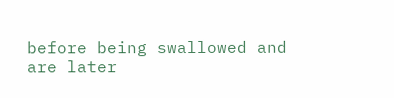before being swallowed and are later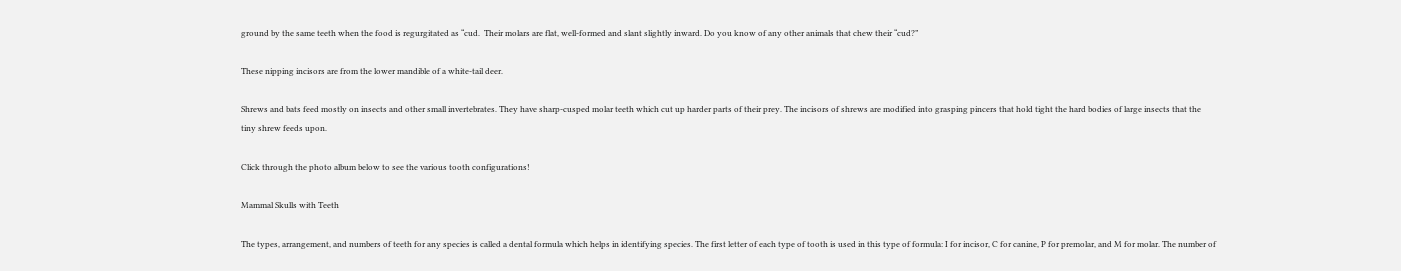ground by the same teeth when the food is regurgitated as “cud.  Their molars are flat, well-formed and slant slightly inward. Do you know of any other animals that chew their “cud?”

These nipping incisors are from the lower mandible of a white-tail deer.

Shrews and bats feed mostly on insects and other small invertebrates. They have sharp-cusped molar teeth which cut up harder parts of their prey. The incisors of shrews are modified into grasping pincers that hold tight the hard bodies of large insects that the tiny shrew feeds upon.

Click through the photo album below to see the various tooth configurations!

Mammal Skulls with Teeth

The types, arrangement, and numbers of teeth for any species is called a dental formula which helps in identifying species. The first letter of each type of tooth is used in this type of formula: I for incisor, C for canine, P for premolar, and M for molar. The number of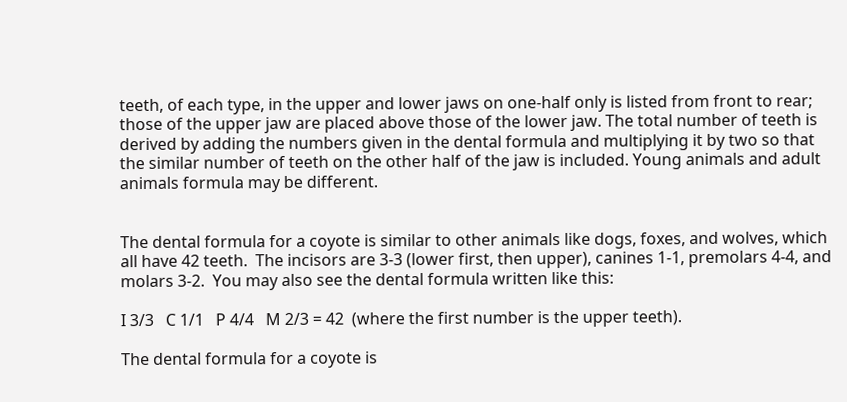teeth, of each type, in the upper and lower jaws on one-half only is listed from front to rear; those of the upper jaw are placed above those of the lower jaw. The total number of teeth is derived by adding the numbers given in the dental formula and multiplying it by two so that the similar number of teeth on the other half of the jaw is included. Young animals and adult animals formula may be different.


The dental formula for a coyote is similar to other animals like dogs, foxes, and wolves, which all have 42 teeth.  The incisors are 3-3 (lower first, then upper), canines 1-1, premolars 4-4, and molars 3-2.  You may also see the dental formula written like this:

I 3/3   C 1/1   P 4/4   M 2/3 = 42  (where the first number is the upper teeth).

The dental formula for a coyote is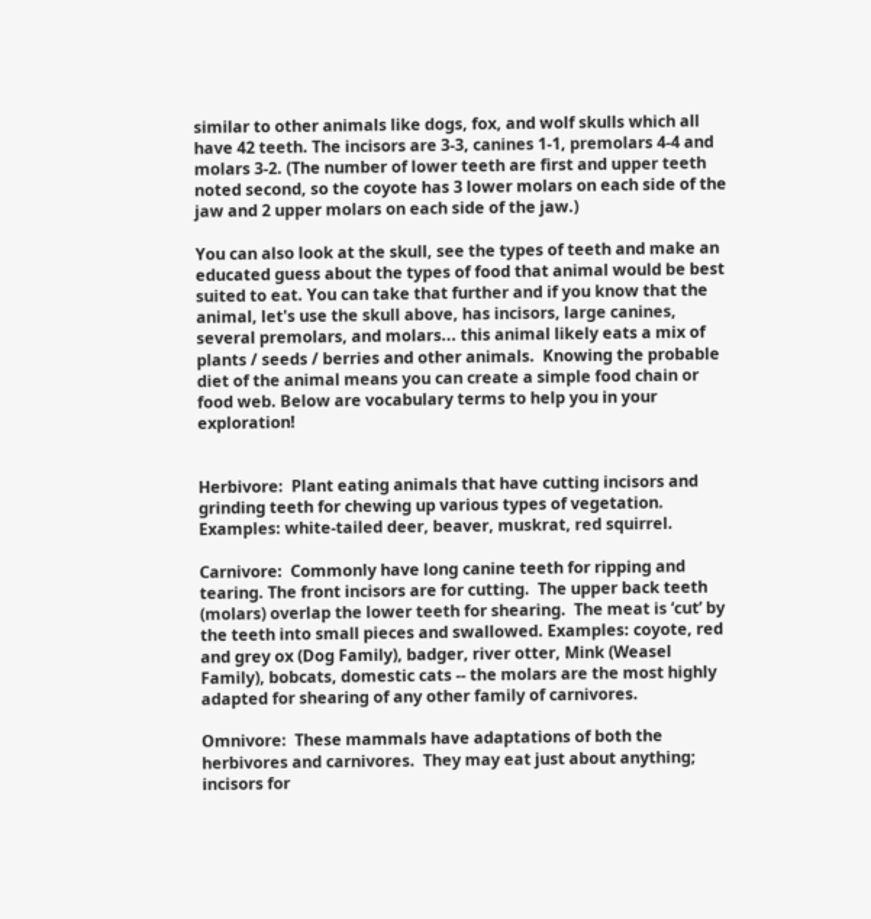similar to other animals like dogs, fox, and wolf skulls which all have 42 teeth. The incisors are 3-3, canines 1-1, premolars 4-4 and molars 3-2. (The number of lower teeth are first and upper teeth noted second, so the coyote has 3 lower molars on each side of the jaw and 2 upper molars on each side of the jaw.)

You can also look at the skull, see the types of teeth and make an educated guess about the types of food that animal would be best suited to eat. You can take that further and if you know that the animal, let's use the skull above, has incisors, large canines, several premolars, and molars... this animal likely eats a mix of plants / seeds / berries and other animals.  Knowing the probable diet of the animal means you can create a simple food chain or food web. Below are vocabulary terms to help you in your exploration!


Herbivore:  Plant eating animals that have cutting incisors and grinding teeth for chewing up various types of vegetation. Examples: white-tailed deer, beaver, muskrat, red squirrel.

Carnivore:  Commonly have long canine teeth for ripping and tearing. The front incisors are for cutting.  The upper back teeth (molars) overlap the lower teeth for shearing.  The meat is ‘cut’ by the teeth into small pieces and swallowed. Examples: coyote, red and grey ox (Dog Family), badger, river otter, Mink (Weasel Family), bobcats, domestic cats -- the molars are the most highly adapted for shearing of any other family of carnivores.

Omnivore:  These mammals have adaptations of both the herbivores and carnivores.  They may eat just about anything; incisors for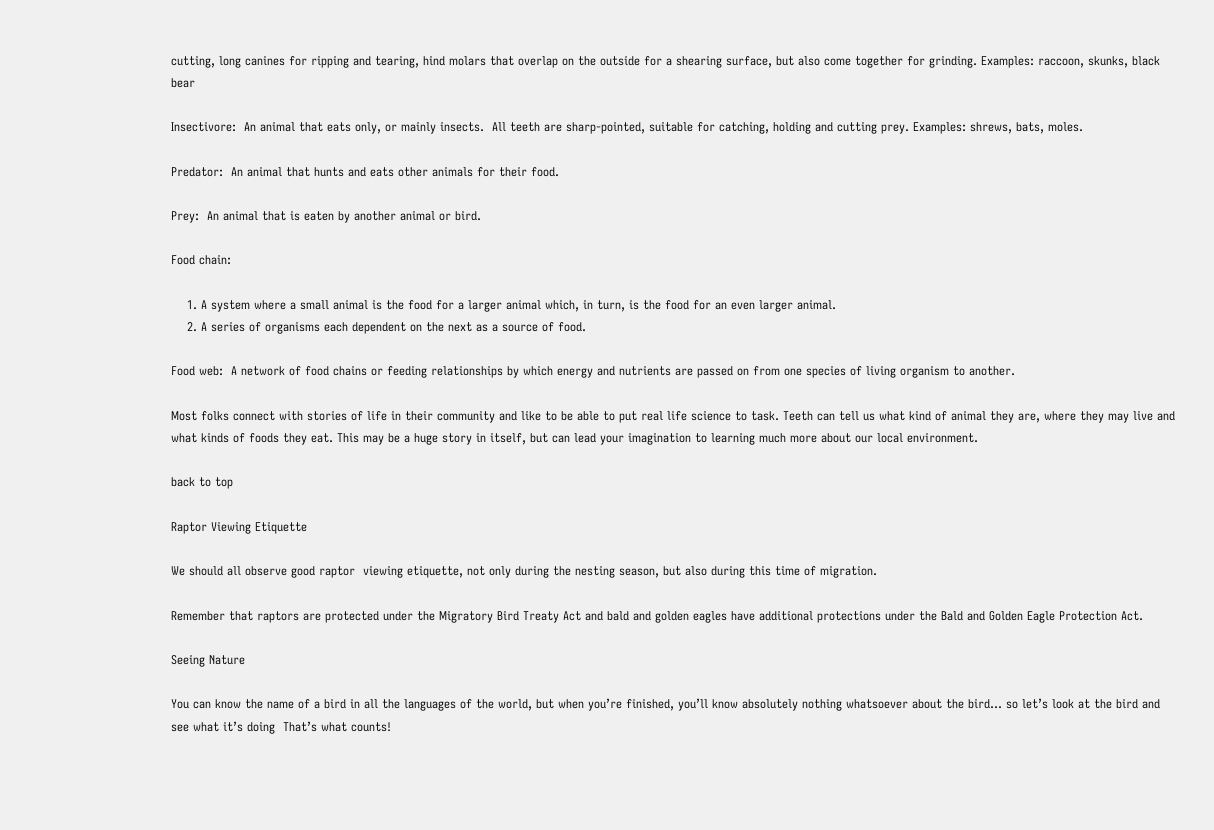cutting, long canines for ripping and tearing, hind molars that overlap on the outside for a shearing surface, but also come together for grinding. Examples: raccoon, skunks, black bear

Insectivore:  An animal that eats only, or mainly insects.  All teeth are sharp-pointed, suitable for catching, holding and cutting prey. Examples: shrews, bats, moles.

Predator:  An animal that hunts and eats other animals for their food.

Prey:  An animal that is eaten by another animal or bird.

Food chain:

    1. A system where a small animal is the food for a larger animal which, in turn, is the food for an even larger animal.
    2. A series of organisms each dependent on the next as a source of food.

Food web:  A network of food chains or feeding relationships by which energy and nutrients are passed on from one species of living organism to another.

Most folks connect with stories of life in their community and like to be able to put real life science to task. Teeth can tell us what kind of animal they are, where they may live and what kinds of foods they eat. This may be a huge story in itself, but can lead your imagination to learning much more about our local environment.

back to top

Raptor Viewing Etiquette

We should all observe good raptor  viewing etiquette, not only during the nesting season, but also during this time of migration.

Remember that raptors are protected under the Migratory Bird Treaty Act and bald and golden eagles have additional protections under the Bald and Golden Eagle Protection Act.

Seeing Nature

You can know the name of a bird in all the languages of the world, but when you’re finished, you’ll know absolutely nothing whatsoever about the bird... so let’s look at the bird and see what it’s doing  That’s what counts!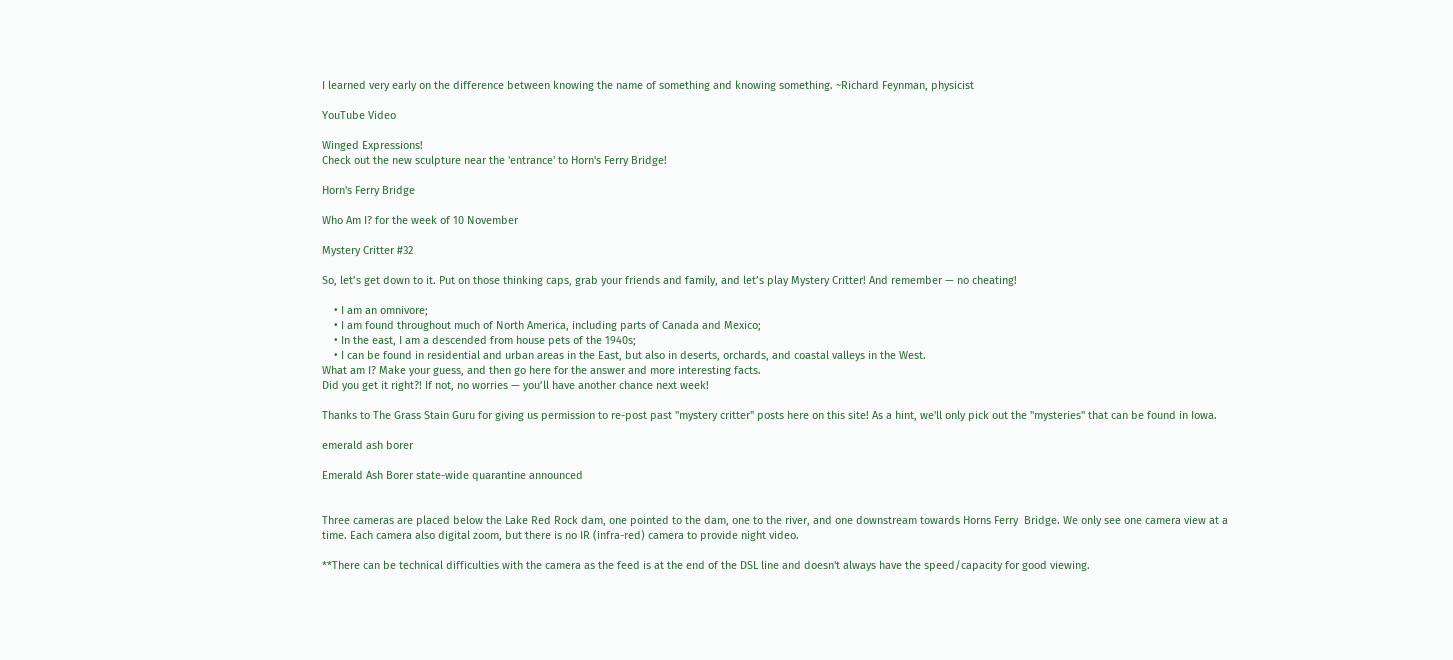I learned very early on the difference between knowing the name of something and knowing something. ~Richard Feynman, physicist

YouTube Video

Winged Expressions!
Check out the new sculpture near the 'entrance' to Horn's Ferry Bridge!

Horn's Ferry Bridge

Who Am I? for the week of 10 November

Mystery Critter #32

So, let’s get down to it. Put on those thinking caps, grab your friends and family, and let’s play Mystery Critter! And remember — no cheating!

    • I am an omnivore;
    • I am found throughout much of North America, including parts of Canada and Mexico;
    • In the east, I am a descended from house pets of the 1940s;
    • I can be found in residential and urban areas in the East, but also in deserts, orchards, and coastal valleys in the West.
What am I? Make your guess, and then go here for the answer and more interesting facts.
Did you get it right?! If not, no worries — you’ll have another chance next week!

Thanks to The Grass Stain Guru for giving us permission to re-post past "mystery critter" posts here on this site! As a hint, we'll only pick out the "mysteries" that can be found in Iowa.

emerald ash borer

Emerald Ash Borer state-wide quarantine announced


Three cameras are placed below the Lake Red Rock dam, one pointed to the dam, one to the river, and one downstream towards Horns Ferry  Bridge. We only see one camera view at a time. Each camera also digital zoom, but there is no IR (infra-red) camera to provide night video.

**There can be technical difficulties with the camera as the feed is at the end of the DSL line and doesn't always have the speed/capacity for good viewing.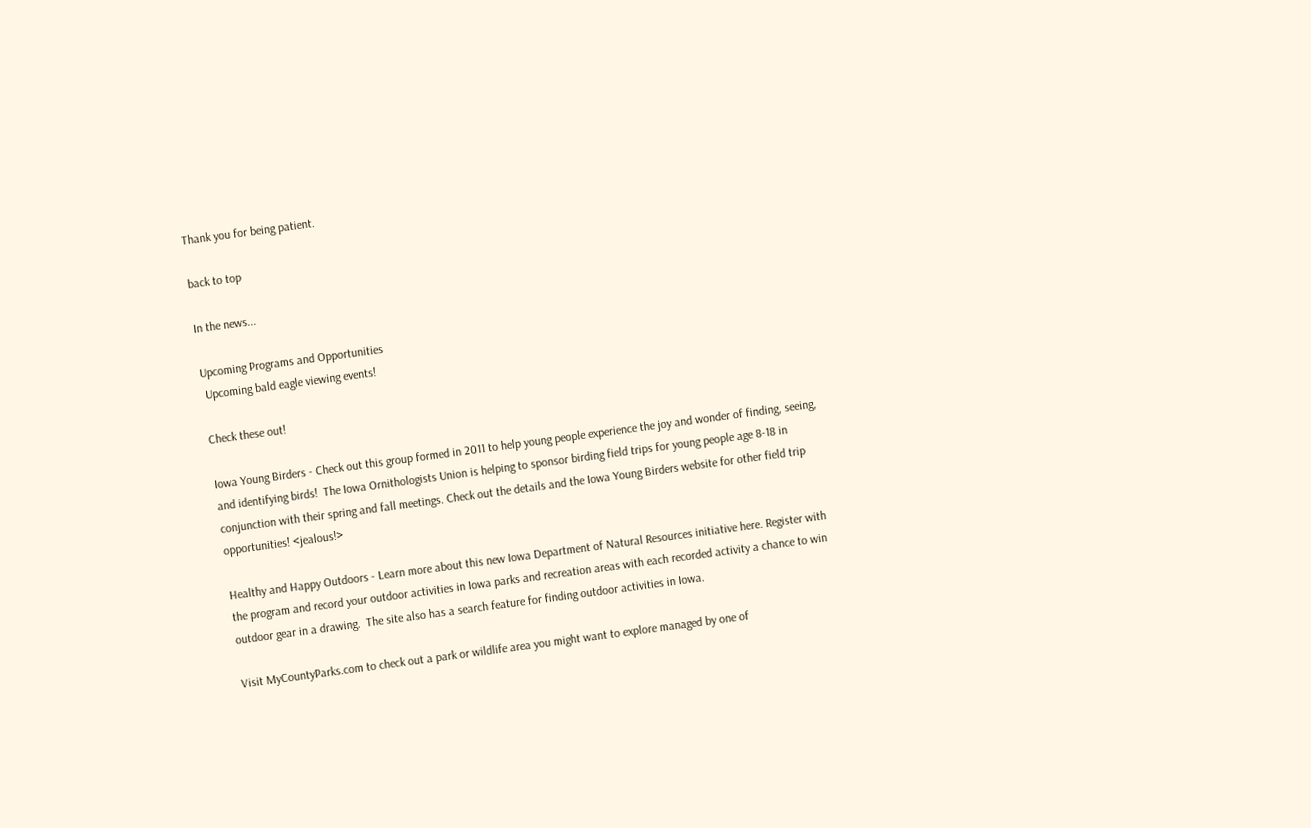Thank you for being patient.

back to top

In the news...

Upcoming Programs and Opportunities
 Upcoming bald eagle viewing events!

Check these out!

Iowa Young Birders - Check out this group formed in 2011 to help young people experience the joy and wonder of finding, seeing, and identifying birds!  The Iowa Ornithologists Union is helping to sponsor birding field trips for young people age 8-18 in conjunction with their spring and fall meetings. Check out the details and the Iowa Young Birders website for other field trip opportunities! <jealous!>

Healthy and Happy Outdoors - Learn more about this new Iowa Department of Natural Resources initiative here. Register with the program and record your outdoor activities in Iowa parks and recreation areas with each recorded activity a chance to win outdoor gear in a drawing.  The site also has a search feature for finding outdoor activities in Iowa.

Visit MyCountyParks.com to check out a park or wildlife area you might want to explore managed by one of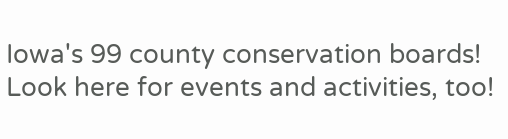Iowa's 99 county conservation boards! Look here for events and activities, too!